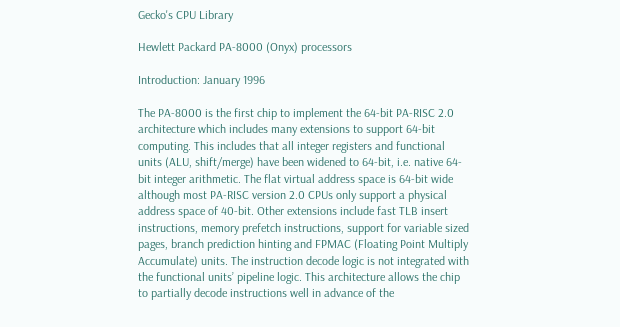Gecko's CPU Library

Hewlett Packard PA-8000 (Onyx) processors

Introduction: January 1996

The PA-8000 is the first chip to implement the 64-bit PA-RISC 2.0 architecture which includes many extensions to support 64-bit computing. This includes that all integer registers and functional units (ALU, shift/merge) have been widened to 64-bit, i.e. native 64-bit integer arithmetic. The flat virtual address space is 64-bit wide although most PA-RISC version 2.0 CPUs only support a physical address space of 40-bit. Other extensions include fast TLB insert instructions, memory prefetch instructions, support for variable sized pages, branch prediction hinting and FPMAC (Floating Point Multiply Accumulate) units. The instruction decode logic is not integrated with the functional units’ pipeline logic. This architecture allows the chip to partially decode instructions well in advance of the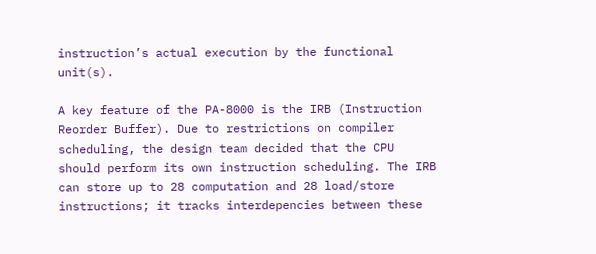instruction’s actual execution by the functional unit(s).

A key feature of the PA-8000 is the IRB (Instruction Reorder Buffer). Due to restrictions on compiler scheduling, the design team decided that the CPU should perform its own instruction scheduling. The IRB can store up to 28 computation and 28 load/store instructions; it tracks interdepencies between these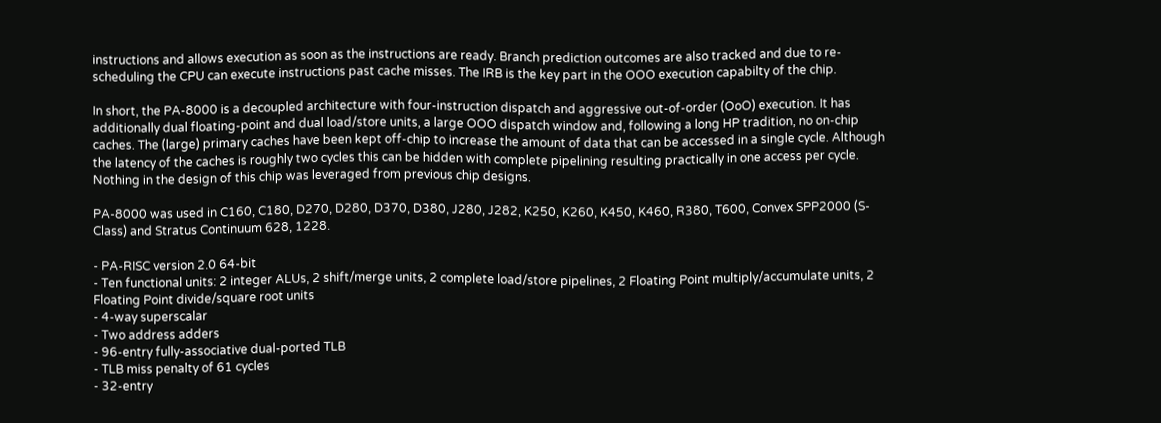instructions and allows execution as soon as the instructions are ready. Branch prediction outcomes are also tracked and due to re-scheduling the CPU can execute instructions past cache misses. The IRB is the key part in the OOO execution capabilty of the chip.

In short, the PA-8000 is a decoupled architecture with four-instruction dispatch and aggressive out-of-order (OoO) execution. It has additionally dual floating-point and dual load/store units, a large OOO dispatch window and, following a long HP tradition, no on-chip caches. The (large) primary caches have been kept off-chip to increase the amount of data that can be accessed in a single cycle. Although the latency of the caches is roughly two cycles this can be hidden with complete pipelining resulting practically in one access per cycle. Nothing in the design of this chip was leveraged from previous chip designs.

PA-8000 was used in C160, C180, D270, D280, D370, D380, J280, J282, K250, K260, K450, K460, R380, T600, Convex SPP2000 (S-Class) and Stratus Continuum 628, 1228.

- PA-RISC version 2.0 64-bit
- Ten functional units: 2 integer ALUs, 2 shift/merge units, 2 complete load/store pipelines, 2 Floating Point multiply/accumulate units, 2 Floating Point divide/square root units
- 4-way superscalar
- Two address adders
- 96-entry fully-associative dual-ported TLB
- TLB miss penalty of 61 cycles
- 32-entry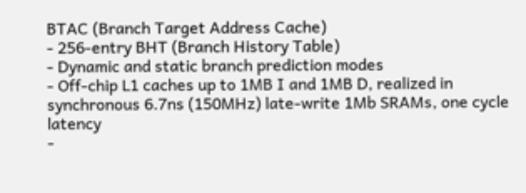BTAC (Branch Target Address Cache)
- 256-entry BHT (Branch History Table)
- Dynamic and static branch prediction modes
- Off-chip L1 caches up to 1MB I and 1MB D, realized in synchronous 6.7ns (150MHz) late-write 1Mb SRAMs, one cycle latency
-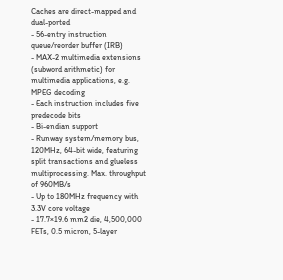Caches are direct-mapped and dual-ported
- 56-entry instruction queue/reorder buffer (IRB)
- MAX-2 multimedia extensions (subword arithmetic) for multimedia applications, e.g. MPEG decoding
- Each instruction includes five predecode bits
- Bi-endian support
- Runway system/memory bus, 120MHz, 64-bit wide, featuring split transactions and glueless multiprocessing. Max. throughput of 960MB/s
- Up to 180MHz frequency with 3.3V core voltage
- 17.7×19.6 mm2 die, 4,500,000 FETs, 0.5 micron, 5-layer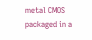metal CMOS packaged in a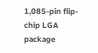1,085-pin flip-chip LGA package